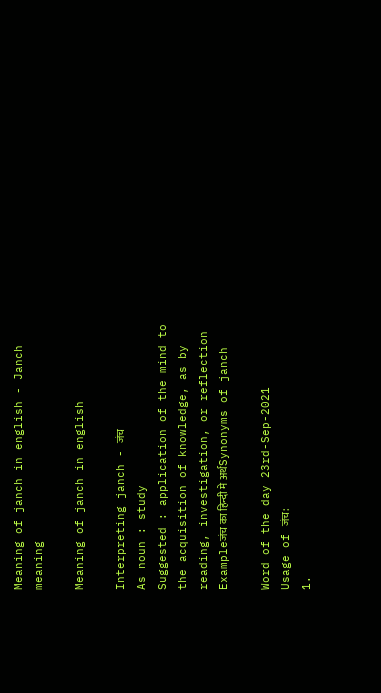Meaning of janch in english - Janch meaning

Meaning of janch in english

Interpreting janch - जंच
As noun : study
Suggested : application of the mind to the acquisition of knowledge, as by reading, investigation, or reflection
Exampleजंच का हिन्दी मे अर्थSynonyms of janch

Word of the day 23rd-Sep-2021
Usage of जंच:
1.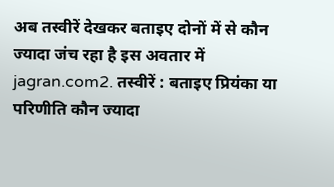अब तस्‍वीरें देखकर बताइए दोनों में से कौन ज्‍यादा जंच रहा है इस अवतार में jagran.com2. तस्‍वीरें : बताइए प्रियंका या परिणीति कौन ज्‍यादा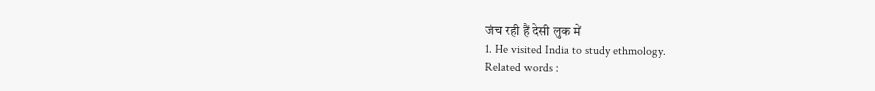जंच रही हैं देसी लुक में
1. He visited India to study ethmology.
Related words :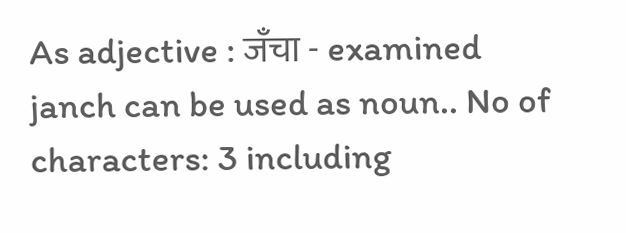As adjective : जँचा - examined
janch can be used as noun.. No of characters: 3 including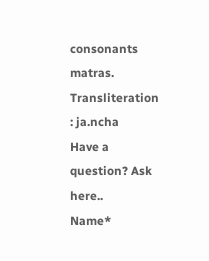consonants matras. Transliteration : ja.ncha
Have a question? Ask here..
Name*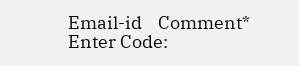Email-id    Comment* Enter Code: